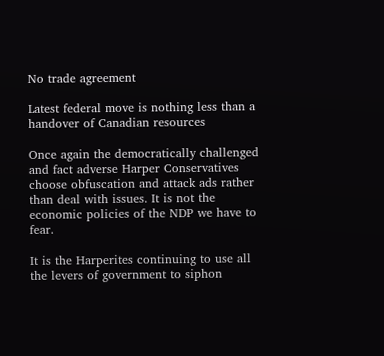No trade agreement

Latest federal move is nothing less than a handover of Canadian resources

Once again the democratically challenged and fact adverse Harper Conservatives choose obfuscation and attack ads rather than deal with issues. It is not the economic policies of the NDP we have to fear.

It is the Harperites continuing to use all the levers of government to siphon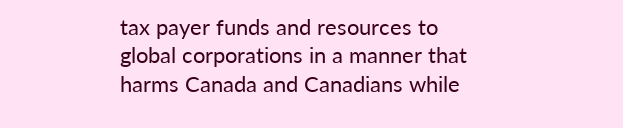tax payer funds and resources to global corporations in a manner that harms Canada and Canadians while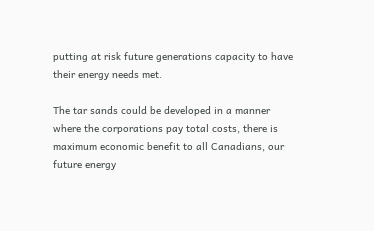putting at risk future generations capacity to have their energy needs met.

The tar sands could be developed in a manner where the corporations pay total costs, there is maximum economic benefit to all Canadians, our future energy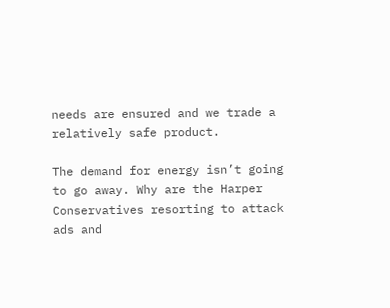needs are ensured and we trade a relatively safe product.

The demand for energy isn’t going to go away. Why are the Harper Conservatives resorting to attack ads and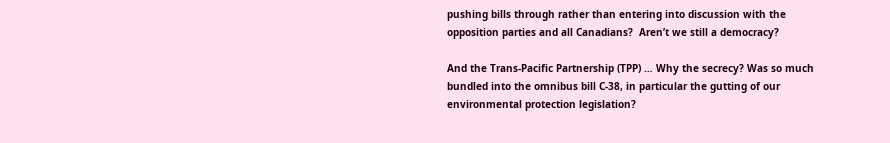pushing bills through rather than entering into discussion with the opposition parties and all Canadians?  Aren’t we still a democracy?

And the Trans-Pacific Partnership (TPP) … Why the secrecy? Was so much bundled into the omnibus bill C-38, in particular the gutting of our environmental protection legislation?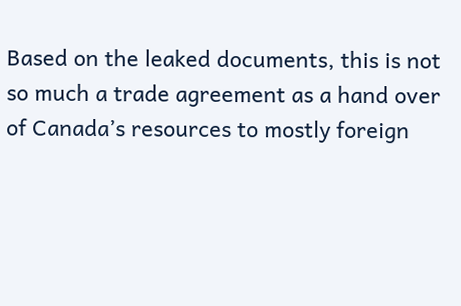Based on the leaked documents, this is not so much a trade agreement as a hand over of Canada’s resources to mostly foreign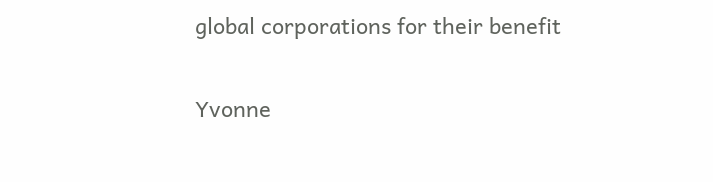global corporations for their benefit

Yvonne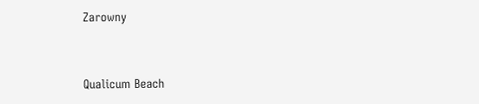Zarowny


Qualicum Beach